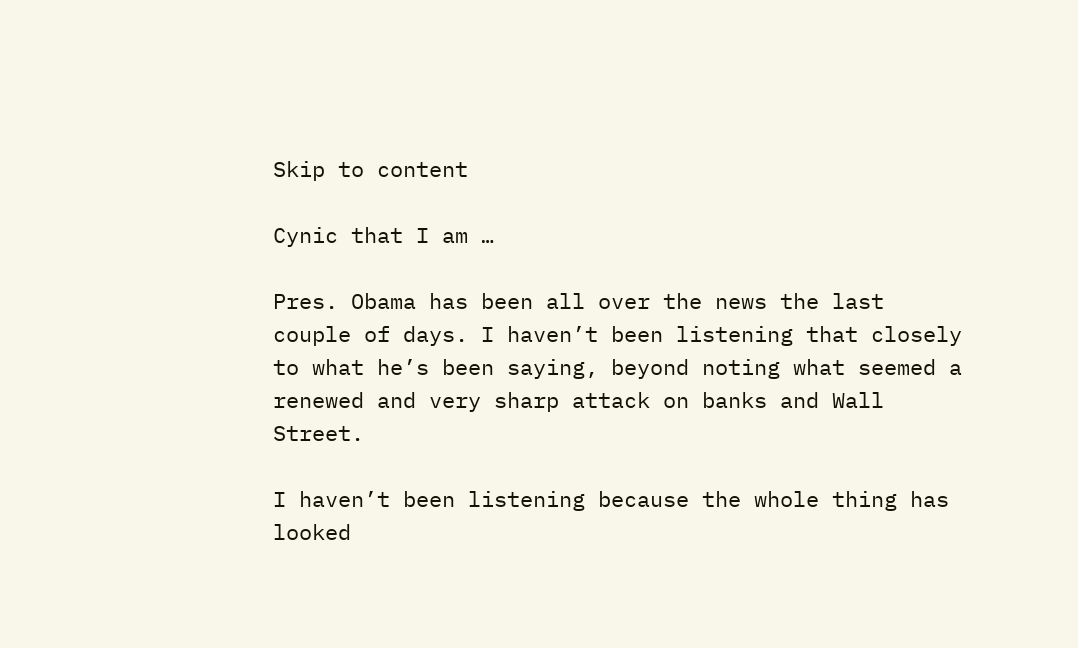Skip to content

Cynic that I am …

Pres. Obama has been all over the news the last couple of days. I haven’t been listening that closely to what he’s been saying, beyond noting what seemed a renewed and very sharp attack on banks and Wall Street.

I haven’t been listening because the whole thing has looked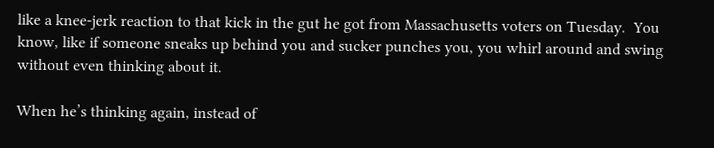like a knee-jerk reaction to that kick in the gut he got from Massachusetts voters on Tuesday.  You know, like if someone sneaks up behind you and sucker punches you, you whirl around and swing without even thinking about it.

When he’s thinking again, instead of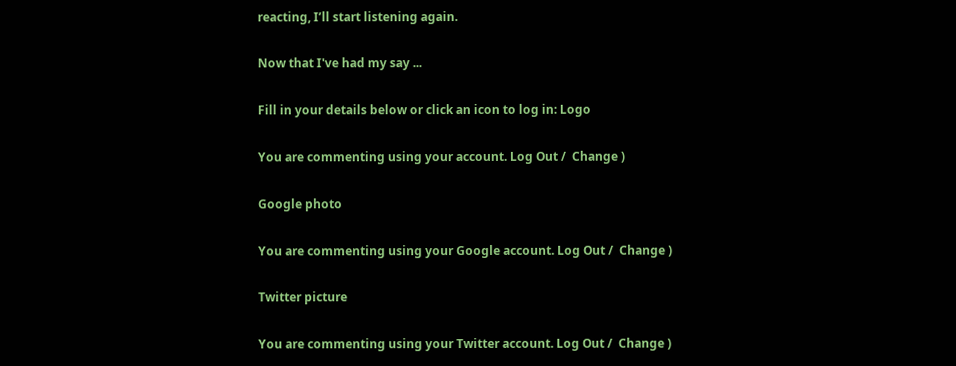reacting, I’ll start listening again.

Now that I've had my say ...

Fill in your details below or click an icon to log in: Logo

You are commenting using your account. Log Out /  Change )

Google photo

You are commenting using your Google account. Log Out /  Change )

Twitter picture

You are commenting using your Twitter account. Log Out /  Change )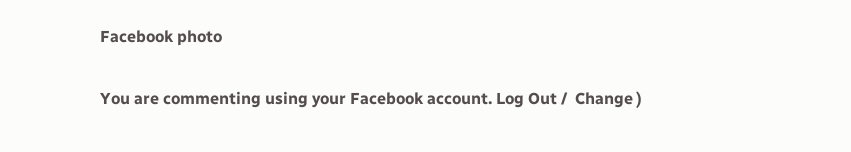Facebook photo

You are commenting using your Facebook account. Log Out /  Change )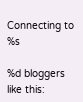Connecting to %s

%d bloggers like this: